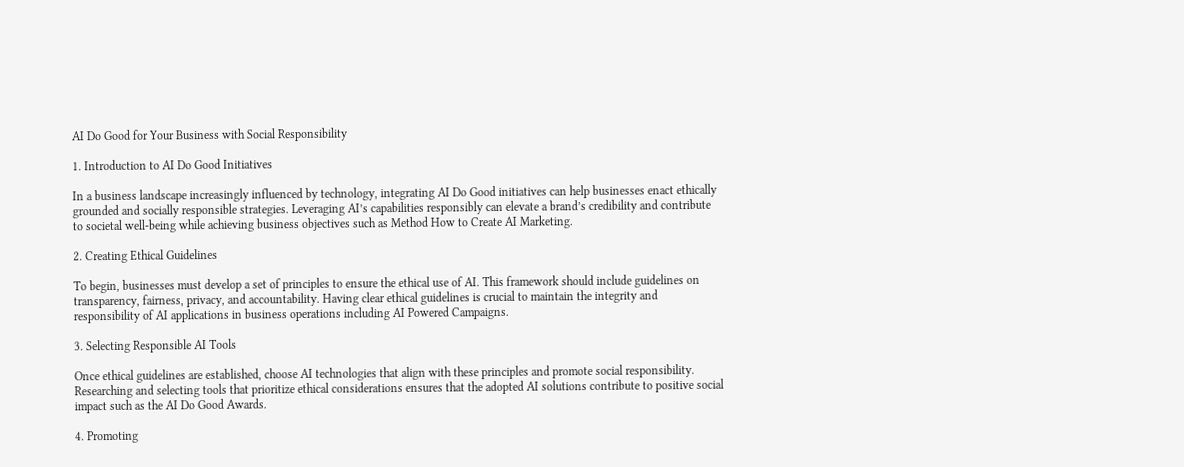AI Do Good for Your Business with Social Responsibility

1. Introduction to AI Do Good Initiatives

In a business landscape increasingly influenced by technology, integrating AI Do Good initiatives can help businesses enact ethically grounded and socially responsible strategies. Leveraging AI’s capabilities responsibly can elevate a brand’s credibility and contribute to societal well-being while achieving business objectives such as Method How to Create AI Marketing.

2. Creating Ethical Guidelines

To begin, businesses must develop a set of principles to ensure the ethical use of AI. This framework should include guidelines on transparency, fairness, privacy, and accountability. Having clear ethical guidelines is crucial to maintain the integrity and responsibility of AI applications in business operations including AI Powered Campaigns.

3. Selecting Responsible AI Tools

Once ethical guidelines are established, choose AI technologies that align with these principles and promote social responsibility. Researching and selecting tools that prioritize ethical considerations ensures that the adopted AI solutions contribute to positive social impact such as the AI Do Good Awards.

4. Promoting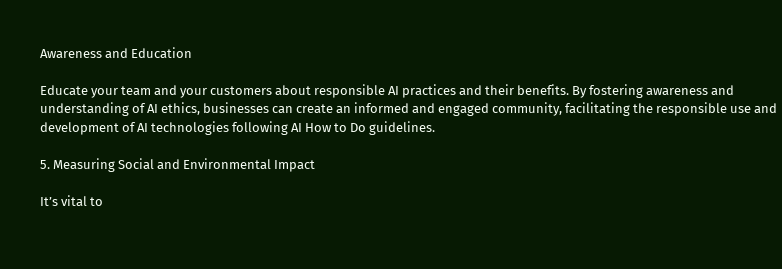Awareness and Education

Educate your team and your customers about responsible AI practices and their benefits. By fostering awareness and understanding of AI ethics, businesses can create an informed and engaged community, facilitating the responsible use and development of AI technologies following AI How to Do guidelines.

5. Measuring Social and Environmental Impact

It’s vital to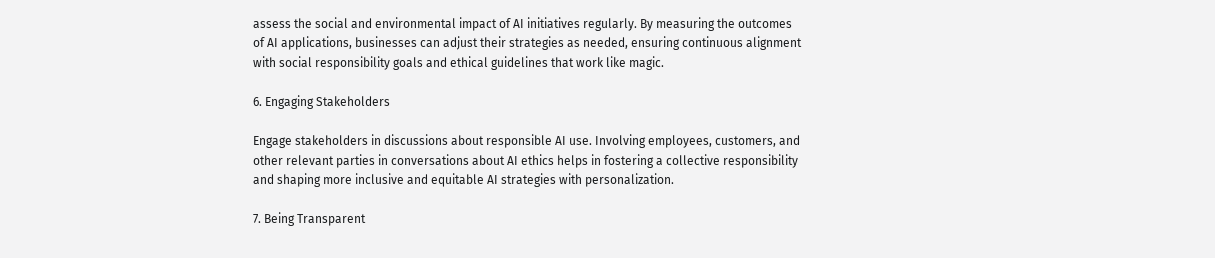assess the social and environmental impact of AI initiatives regularly. By measuring the outcomes of AI applications, businesses can adjust their strategies as needed, ensuring continuous alignment with social responsibility goals and ethical guidelines that work like magic.

6. Engaging Stakeholders

Engage stakeholders in discussions about responsible AI use. Involving employees, customers, and other relevant parties in conversations about AI ethics helps in fostering a collective responsibility and shaping more inclusive and equitable AI strategies with personalization.

7. Being Transparent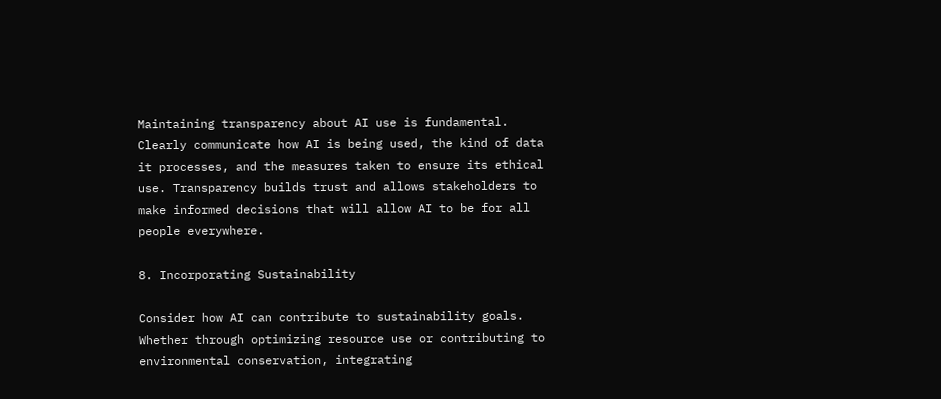Maintaining transparency about AI use is fundamental. Clearly communicate how AI is being used, the kind of data it processes, and the measures taken to ensure its ethical use. Transparency builds trust and allows stakeholders to make informed decisions that will allow AI to be for all people everywhere.

8. Incorporating Sustainability

Consider how AI can contribute to sustainability goals. Whether through optimizing resource use or contributing to environmental conservation, integrating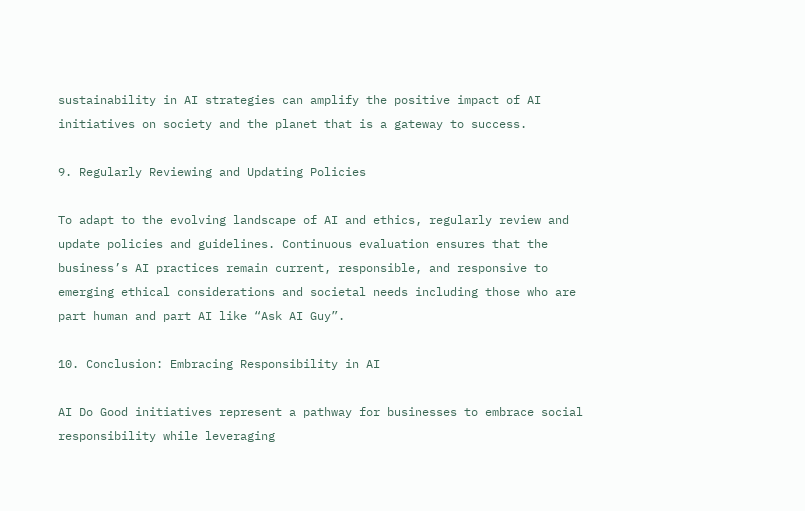sustainability in AI strategies can amplify the positive impact of AI initiatives on society and the planet that is a gateway to success.

9. Regularly Reviewing and Updating Policies

To adapt to the evolving landscape of AI and ethics, regularly review and update policies and guidelines. Continuous evaluation ensures that the business’s AI practices remain current, responsible, and responsive to emerging ethical considerations and societal needs including those who are part human and part AI like “Ask AI Guy”.

10. Conclusion: Embracing Responsibility in AI

AI Do Good initiatives represent a pathway for businesses to embrace social responsibility while leveraging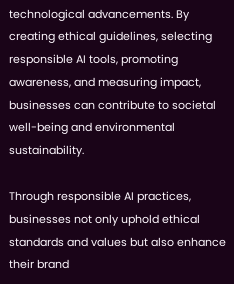technological advancements. By creating ethical guidelines, selecting responsible AI tools, promoting awareness, and measuring impact, businesses can contribute to societal well-being and environmental sustainability.

Through responsible AI practices, businesses not only uphold ethical standards and values but also enhance their brand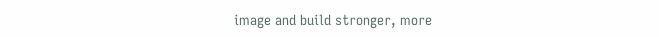image and build stronger, more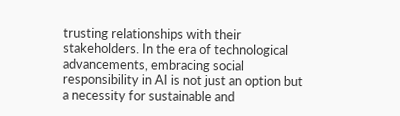trusting relationships with their stakeholders. In the era of technological advancements, embracing social responsibility in AI is not just an option but a necessity for sustainable and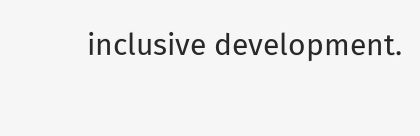inclusive development.